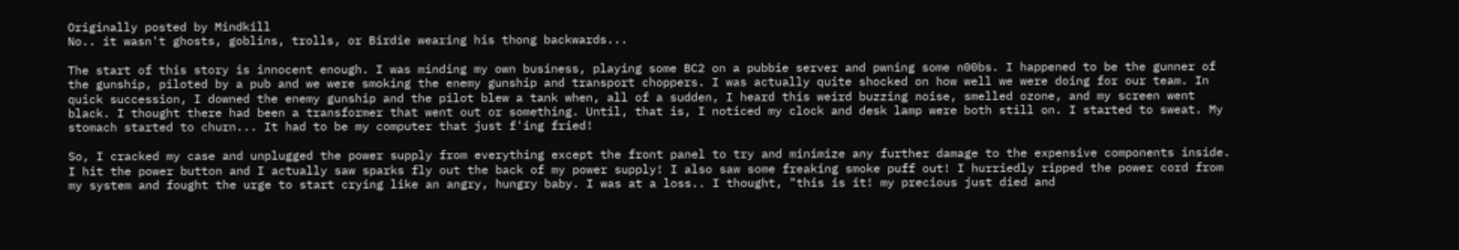Originally posted by Mindkill
No.. it wasn't ghosts, goblins, trolls, or Birdie wearing his thong backwards...

The start of this story is innocent enough. I was minding my own business, playing some BC2 on a pubbie server and pwning some n00bs. I happened to be the gunner of the gunship, piloted by a pub and we were smoking the enemy gunship and transport choppers. I was actually quite shocked on how well we were doing for our team. In quick succession, I downed the enemy gunship and the pilot blew a tank when, all of a sudden, I heard this weird buzzing noise, smelled ozone, and my screen went black. I thought there had been a transformer that went out or something. Until, that is, I noticed my clock and desk lamp were both still on. I started to sweat. My stomach started to churn... It had to be my computer that just f'ing fried!

So, I cracked my case and unplugged the power supply from everything except the front panel to try and minimize any further damage to the expensive components inside. I hit the power button and I actually saw sparks fly out the back of my power supply! I also saw some freaking smoke puff out! I hurriedly ripped the power cord from my system and fought the urge to start crying like an angry, hungry baby. I was at a loss.. I thought, "this is it! my precious just died and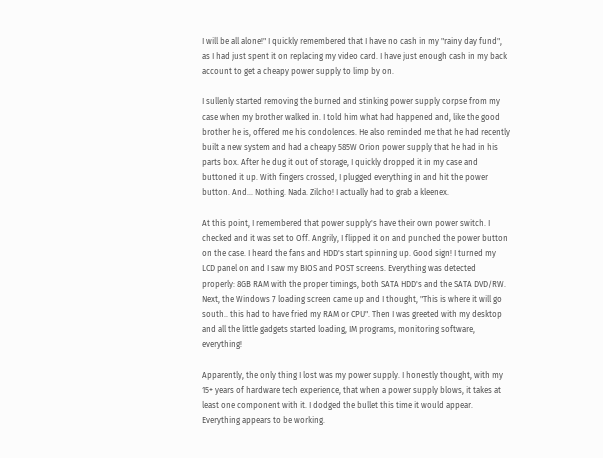I will be all alone!" I quickly remembered that I have no cash in my "rainy day fund", as I had just spent it on replacing my video card. I have just enough cash in my back account to get a cheapy power supply to limp by on.

I sullenly started removing the burned and stinking power supply corpse from my case when my brother walked in. I told him what had happened and, like the good brother he is, offered me his condolences. He also reminded me that he had recently built a new system and had a cheapy 585W Orion power supply that he had in his parts box. After he dug it out of storage, I quickly dropped it in my case and buttoned it up. With fingers crossed, I plugged everything in and hit the power button. And... Nothing. Nada. Zilcho! I actually had to grab a kleenex.

At this point, I remembered that power supply's have their own power switch. I checked and it was set to Off. Angrily, I flipped it on and punched the power button on the case. I heard the fans and HDD's start spinning up. Good sign! I turned my LCD panel on and I saw my BIOS and POST screens. Everything was detected properly: 8GB RAM with the proper timings, both SATA HDD's and the SATA DVD/RW. Next, the Windows 7 loading screen came up and I thought, "This is where it will go south.. this had to have fried my RAM or CPU". Then I was greeted with my desktop and all the little gadgets started loading, IM programs, monitoring software, everything!

Apparently, the only thing I lost was my power supply. I honestly thought, with my 15+ years of hardware tech experience, that when a power supply blows, it takes at least one component with it. I dodged the bullet this time it would appear. Everything appears to be working.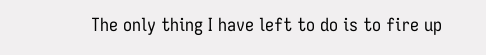The only thing I have left to do is to fire up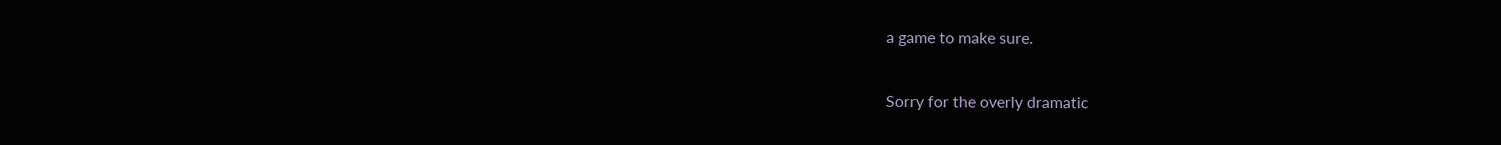a game to make sure.

Sorry for the overly dramatic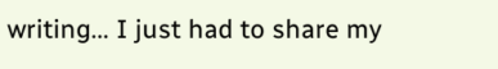writing... I just had to share my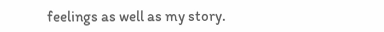feelings as well as my story.